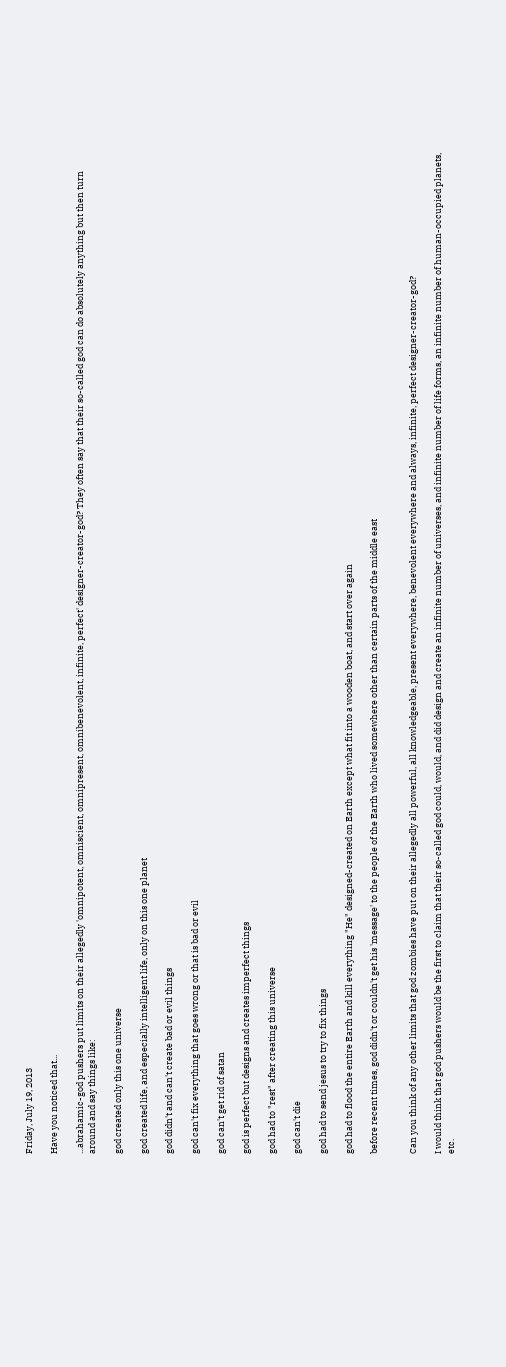Friday, July 19, 2013

Have you noticed that...

...abrahamic-god pushers put limits on their allegedly 'omnipotent, omniscient, omnipresent, omnibenevolent, infinite, perfect' designer-creator-god? They often say that their so-called god can do absolutely anything but then turn around and say things like:

god created only this one universe

god created life, and especially intelligent life, only on this one planet

god didn't and can't create bad or evil things

god can't fix everything that goes wrong or that is bad or evil

god can't get rid of satan

god is perfect but designs and creates imperfect things

god had to "rest" after creating this universe

god can't die

god had to send jesus to try to fix things

god had to flood the entire Earth and kill everything "He" designed-created on Earth except what fit into a wooden boat, and start over again

before recent times, god didn't or couldn't get his 'message' to the people of the Earth who lived somewhere other than certain parts of the middle east


Can you think of any other limits that god zombies have put on their allegedly all powerful, all knowledgeable, present everywhere, benevolent everywhere and always, infinite, perfect designer-creator-god?

I would think that god pushers would be the first to claim that their so-called god could, would, and did design and create an infinite number of universes, and infinite number of life forms, an infinite number of human-occupied planets, etc.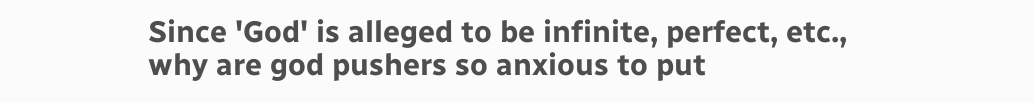Since 'God' is alleged to be infinite, perfect, etc., why are god pushers so anxious to put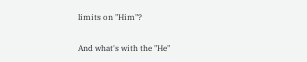limits on "Him"?

And what's with the "He"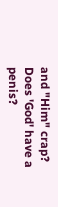and "Him" crap? Does 'God' have a penis?